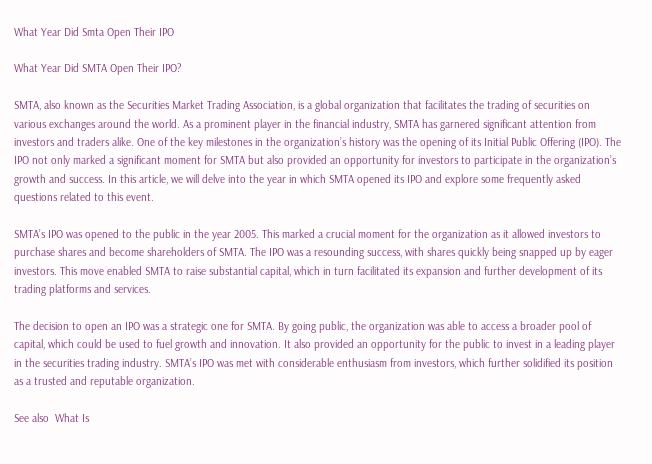What Year Did Smta Open Their IPO

What Year Did SMTA Open Their IPO?

SMTA, also known as the Securities Market Trading Association, is a global organization that facilitates the trading of securities on various exchanges around the world. As a prominent player in the financial industry, SMTA has garnered significant attention from investors and traders alike. One of the key milestones in the organization’s history was the opening of its Initial Public Offering (IPO). The IPO not only marked a significant moment for SMTA but also provided an opportunity for investors to participate in the organization’s growth and success. In this article, we will delve into the year in which SMTA opened its IPO and explore some frequently asked questions related to this event.

SMTA’s IPO was opened to the public in the year 2005. This marked a crucial moment for the organization as it allowed investors to purchase shares and become shareholders of SMTA. The IPO was a resounding success, with shares quickly being snapped up by eager investors. This move enabled SMTA to raise substantial capital, which in turn facilitated its expansion and further development of its trading platforms and services.

The decision to open an IPO was a strategic one for SMTA. By going public, the organization was able to access a broader pool of capital, which could be used to fuel growth and innovation. It also provided an opportunity for the public to invest in a leading player in the securities trading industry. SMTA’s IPO was met with considerable enthusiasm from investors, which further solidified its position as a trusted and reputable organization.

See also  What Is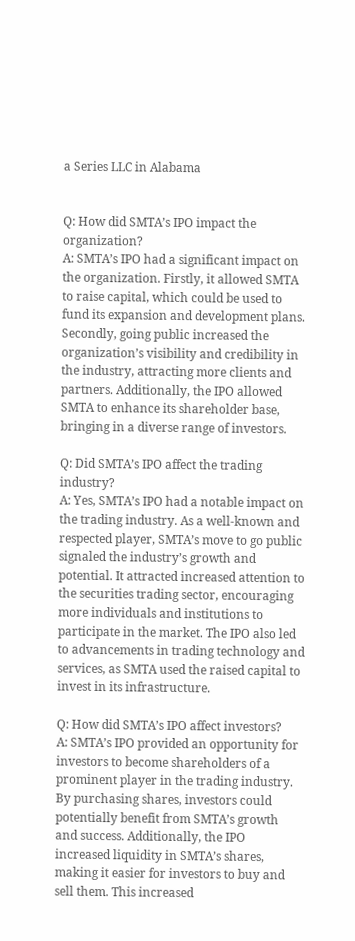a Series LLC in Alabama


Q: How did SMTA’s IPO impact the organization?
A: SMTA’s IPO had a significant impact on the organization. Firstly, it allowed SMTA to raise capital, which could be used to fund its expansion and development plans. Secondly, going public increased the organization’s visibility and credibility in the industry, attracting more clients and partners. Additionally, the IPO allowed SMTA to enhance its shareholder base, bringing in a diverse range of investors.

Q: Did SMTA’s IPO affect the trading industry?
A: Yes, SMTA’s IPO had a notable impact on the trading industry. As a well-known and respected player, SMTA’s move to go public signaled the industry’s growth and potential. It attracted increased attention to the securities trading sector, encouraging more individuals and institutions to participate in the market. The IPO also led to advancements in trading technology and services, as SMTA used the raised capital to invest in its infrastructure.

Q: How did SMTA’s IPO affect investors?
A: SMTA’s IPO provided an opportunity for investors to become shareholders of a prominent player in the trading industry. By purchasing shares, investors could potentially benefit from SMTA’s growth and success. Additionally, the IPO increased liquidity in SMTA’s shares, making it easier for investors to buy and sell them. This increased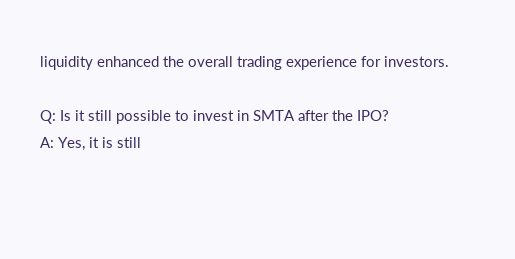liquidity enhanced the overall trading experience for investors.

Q: Is it still possible to invest in SMTA after the IPO?
A: Yes, it is still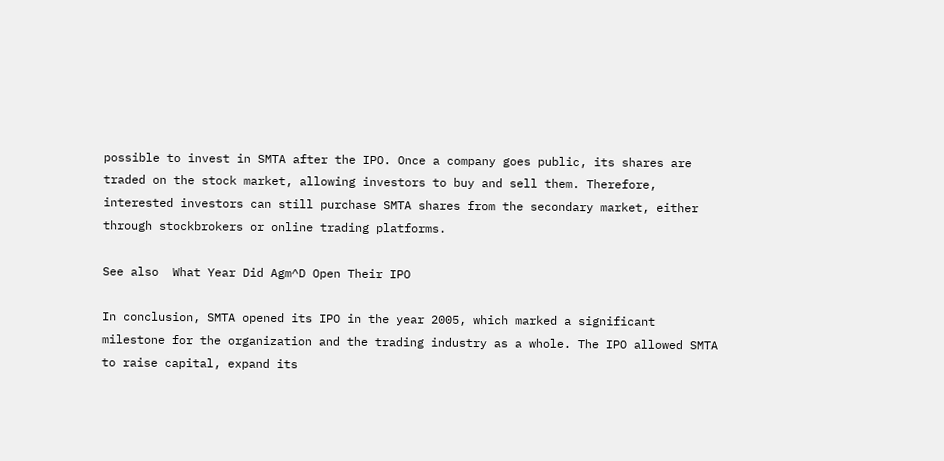possible to invest in SMTA after the IPO. Once a company goes public, its shares are traded on the stock market, allowing investors to buy and sell them. Therefore, interested investors can still purchase SMTA shares from the secondary market, either through stockbrokers or online trading platforms.

See also  What Year Did Agm^D Open Their IPO

In conclusion, SMTA opened its IPO in the year 2005, which marked a significant milestone for the organization and the trading industry as a whole. The IPO allowed SMTA to raise capital, expand its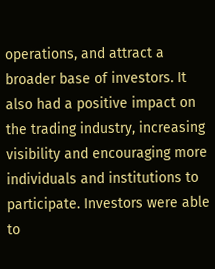operations, and attract a broader base of investors. It also had a positive impact on the trading industry, increasing visibility and encouraging more individuals and institutions to participate. Investors were able to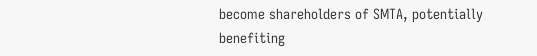become shareholders of SMTA, potentially benefiting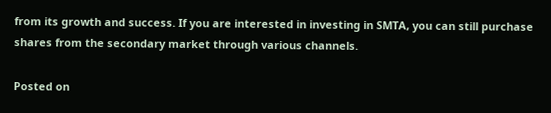from its growth and success. If you are interested in investing in SMTA, you can still purchase shares from the secondary market through various channels.

Posted on